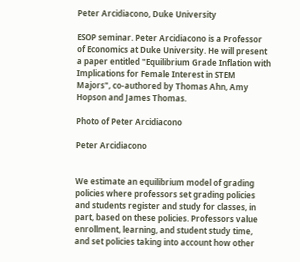Peter Arcidiacono, Duke University

ESOP seminar. Peter Arcidiacono is a Professor of Economics at Duke University. He will present a paper entitled "Equilibrium Grade Inflation with Implications for Female Interest in STEM Majors", co-authored by Thomas Ahn, Amy Hopson and James Thomas.

Photo of Peter Arcidiacono

Peter Arcidiacono


We estimate an equilibrium model of grading policies where professors set grading policies
and students register and study for classes, in part, based on these policies. Professors value enrollment, learning, and student study time, and set policies taking into account how other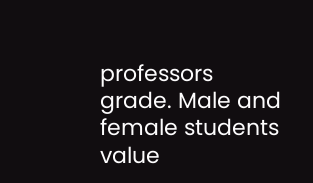professors grade. Male and female students value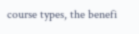course types, the benefi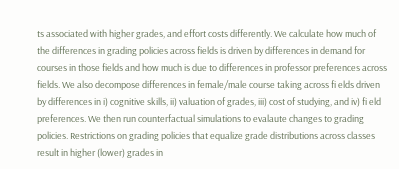ts associated with higher grades, and effort costs differently. We calculate how much of the differences in grading policies across fields is driven by differences in demand for courses in those fields and how much is due to differences in professor preferences across fields. We also decompose differences in female/male course taking across fi elds driven by differences in i) cognitive skills, ii) valuation of grades, iii) cost of studying, and iv) fi eld preferences. We then run counterfactual simulations to evalaute changes to grading policies. Restrictions on grading policies that equalize grade distributions across classes result in higher (lower) grades in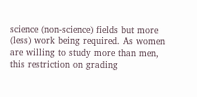science (non-science) fields but more (less) work being required. As women are willing to study more than men, this restriction on grading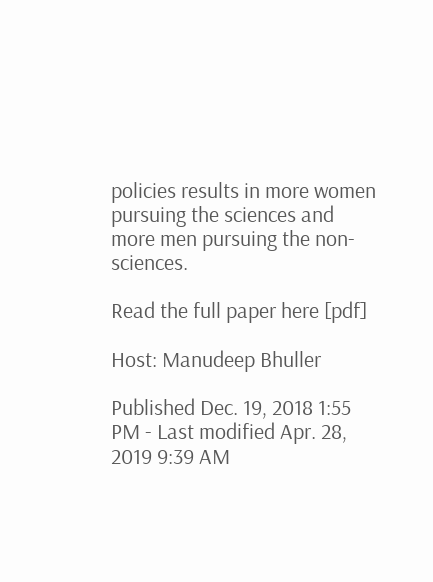policies results in more women pursuing the sciences and more men pursuing the non-sciences.

Read the full paper here [pdf]

Host: Manudeep Bhuller

Published Dec. 19, 2018 1:55 PM - Last modified Apr. 28, 2019 9:39 AM